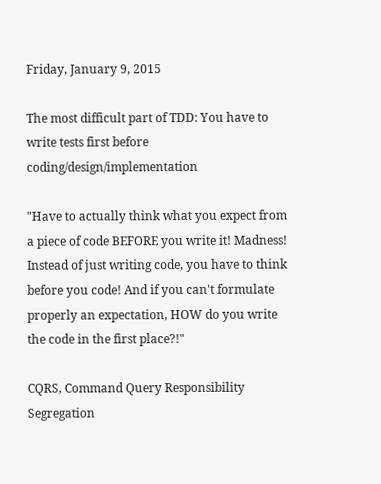Friday, January 9, 2015

The most difficult part of TDD: You have to write tests first before coding/design/implementation

"Have to actually think what you expect from a piece of code BEFORE you write it! Madness! Instead of just writing code, you have to think before you code! And if you can't formulate properly an expectation, HOW do you write the code in the first place?!"

CQRS, Command Query Responsibility Segregation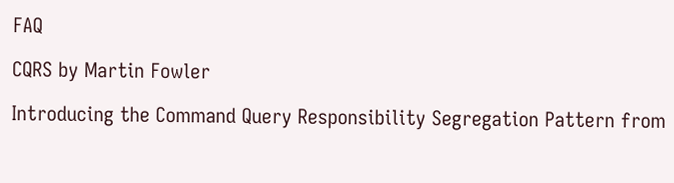FAQ

CQRS by Martin Fowler

Introducing the Command Query Responsibility Segregation Pattern from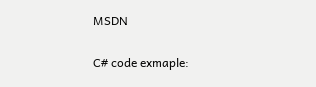MSDN

C# code exmaple: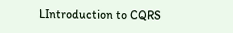LIntroduction to CQRS